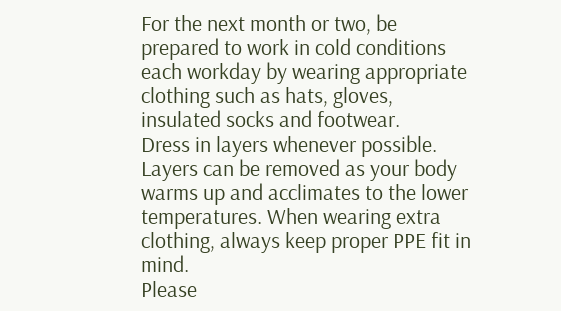For the next month or two, be prepared to work in cold conditions each workday by wearing appropriate clothing such as hats, gloves, insulated socks and footwear.
Dress in layers whenever possible. Layers can be removed as your body warms up and acclimates to the lower temperatures. When wearing extra clothing, always keep proper PPE fit in mind.
Please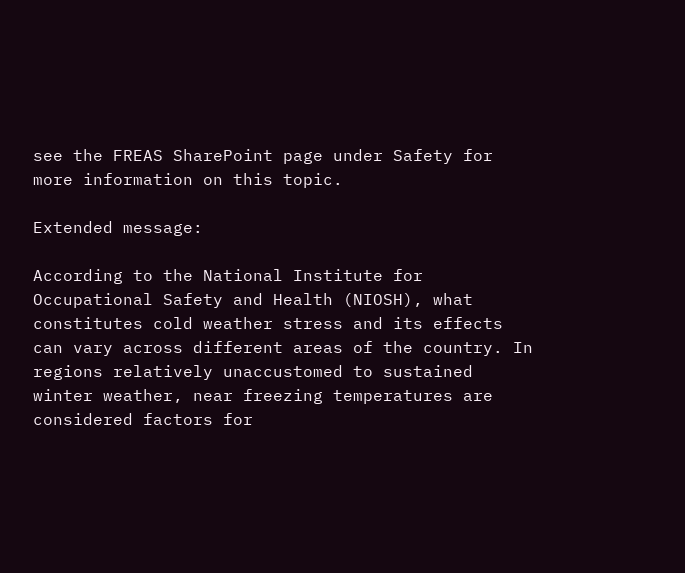see the FREAS SharePoint page under Safety for more information on this topic.

Extended message:

According to the National Institute for Occupational Safety and Health (NIOSH), what constitutes cold weather stress and its effects can vary across different areas of the country. In regions relatively unaccustomed to sustained winter weather, near freezing temperatures are considered factors for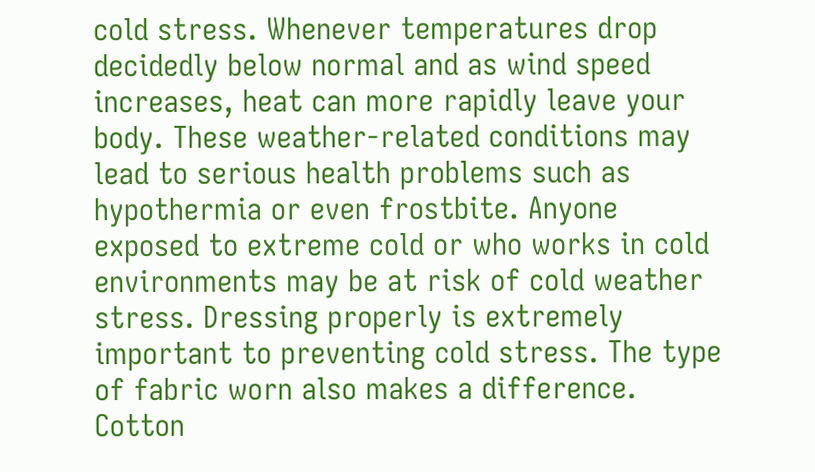cold stress. Whenever temperatures drop decidedly below normal and as wind speed increases, heat can more rapidly leave your body. These weather‐related conditions may lead to serious health problems such as hypothermia or even frostbite. Anyone exposed to extreme cold or who works in cold environments may be at risk of cold weather stress. Dressing properly is extremely important to preventing cold stress. The type of fabric worn also makes a difference. Cotton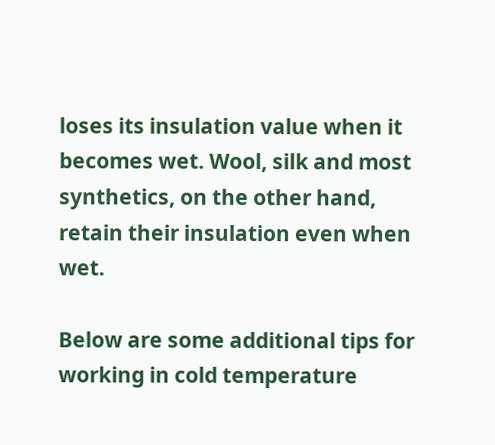loses its insulation value when it becomes wet. Wool, silk and most synthetics, on the other hand, retain their insulation even when wet.

Below are some additional tips for working in cold temperature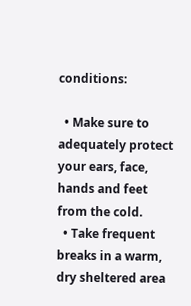conditions:

  • Make sure to adequately protect your ears, face, hands and feet from the cold.
  • Take frequent breaks in a warm, dry sheltered area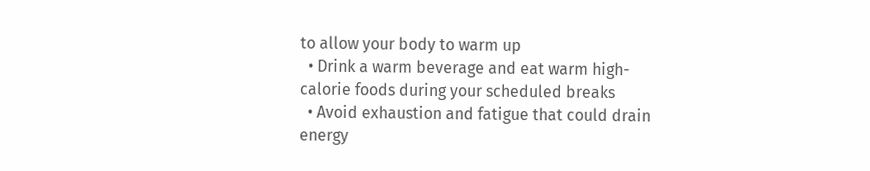to allow your body to warm up
  • Drink a warm beverage and eat warm high-calorie foods during your scheduled breaks
  • Avoid exhaustion and fatigue that could drain energy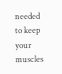needed to keep your muscles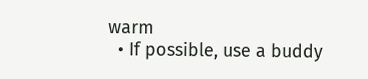warm
  • If possible, use a buddy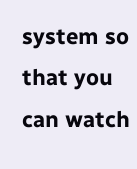system so that you can watch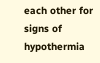each other for signs of hypothermia